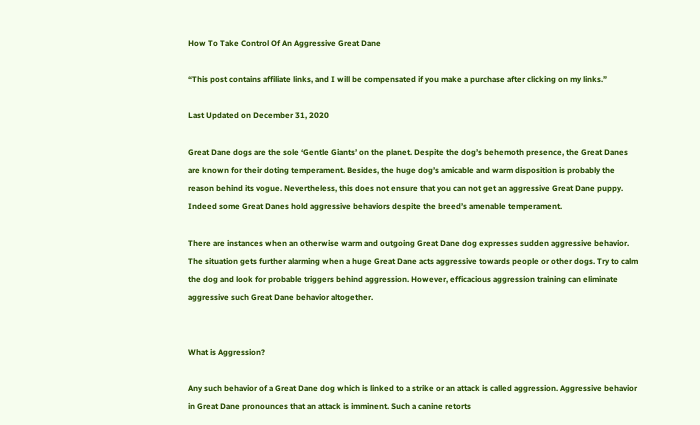How To Take Control Of An Aggressive Great Dane

“This post contains affiliate links, and I will be compensated if you make a purchase after clicking on my links.”

Last Updated on December 31, 2020

Great Dane dogs are the sole ‘Gentle Giants’ on the planet. Despite the dog’s behemoth presence, the Great Danes are known for their doting temperament. Besides, the huge dog’s amicable and warm disposition is probably the reason behind its vogue. Nevertheless, this does not ensure that you can not get an aggressive Great Dane puppy. Indeed some Great Danes hold aggressive behaviors despite the breed’s amenable temperament.

There are instances when an otherwise warm and outgoing Great Dane dog expresses sudden aggressive behavior. The situation gets further alarming when a huge Great Dane acts aggressive towards people or other dogs. Try to calm the dog and look for probable triggers behind aggression. However, efficacious aggression training can eliminate aggressive such Great Dane behavior altogether.


What is Aggression?

Any such behavior of a Great Dane dog which is linked to a strike or an attack is called aggression. Aggressive behavior in Great Dane pronounces that an attack is imminent. Such a canine retorts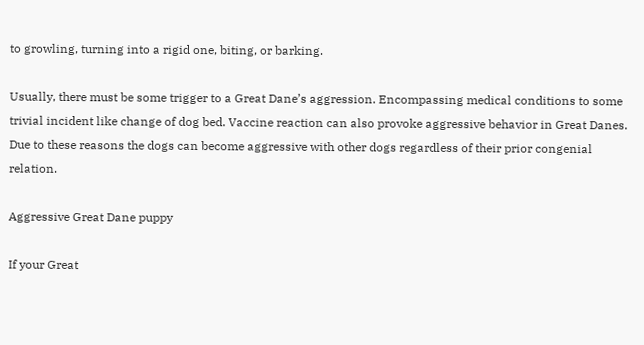to growling, turning into a rigid one, biting, or barking.

Usually, there must be some trigger to a Great Dane’s aggression. Encompassing medical conditions to some trivial incident like change of dog bed. Vaccine reaction can also provoke aggressive behavior in Great Danes. Due to these reasons the dogs can become aggressive with other dogs regardless of their prior congenial relation.

Aggressive Great Dane puppy

If your Great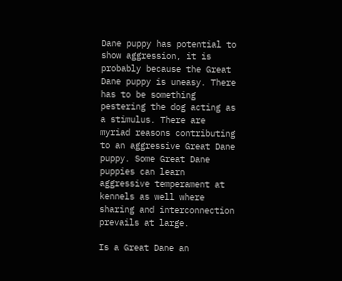Dane puppy has potential to show aggression, it is probably because the Great Dane puppy is uneasy. There has to be something pestering the dog acting as a stimulus. There are myriad reasons contributing to an aggressive Great Dane puppy. Some Great Dane puppies can learn aggressive temperament at kennels as well where sharing and interconnection prevails at large.

Is a Great Dane an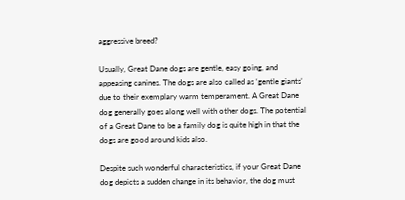aggressive breed?

Usually, Great Dane dogs are gentle, easy going, and appeasing canines. The dogs are also called as ‘gentle giants’ due to their exemplary warm temperament. A Great Dane dog generally goes along well with other dogs. The potential of a Great Dane to be a family dog is quite high in that the dogs are good around kids also.

Despite such wonderful characteristics, if your Great Dane dog depicts a sudden change in its behavior, the dog must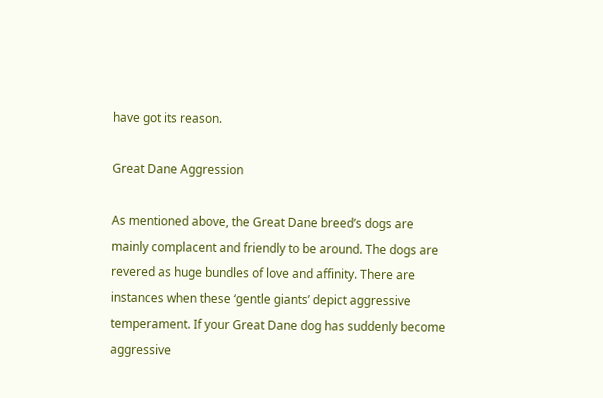have got its reason.

Great Dane Aggression

As mentioned above, the Great Dane breed’s dogs are mainly complacent and friendly to be around. The dogs are revered as huge bundles of love and affinity. There are instances when these ‘gentle giants’ depict aggressive temperament. If your Great Dane dog has suddenly become aggressive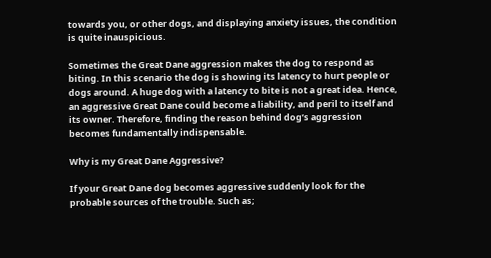towards you, or other dogs, and displaying anxiety issues, the condition is quite inauspicious.

Sometimes the Great Dane aggression makes the dog to respond as biting. In this scenario the dog is showing its latency to hurt people or dogs around. A huge dog with a latency to bite is not a great idea. Hence, an aggressive Great Dane could become a liability, and peril to itself and its owner. Therefore, finding the reason behind dog’s aggression becomes fundamentally indispensable.

Why is my Great Dane Aggressive?

If your Great Dane dog becomes aggressive suddenly look for the probable sources of the trouble. Such as;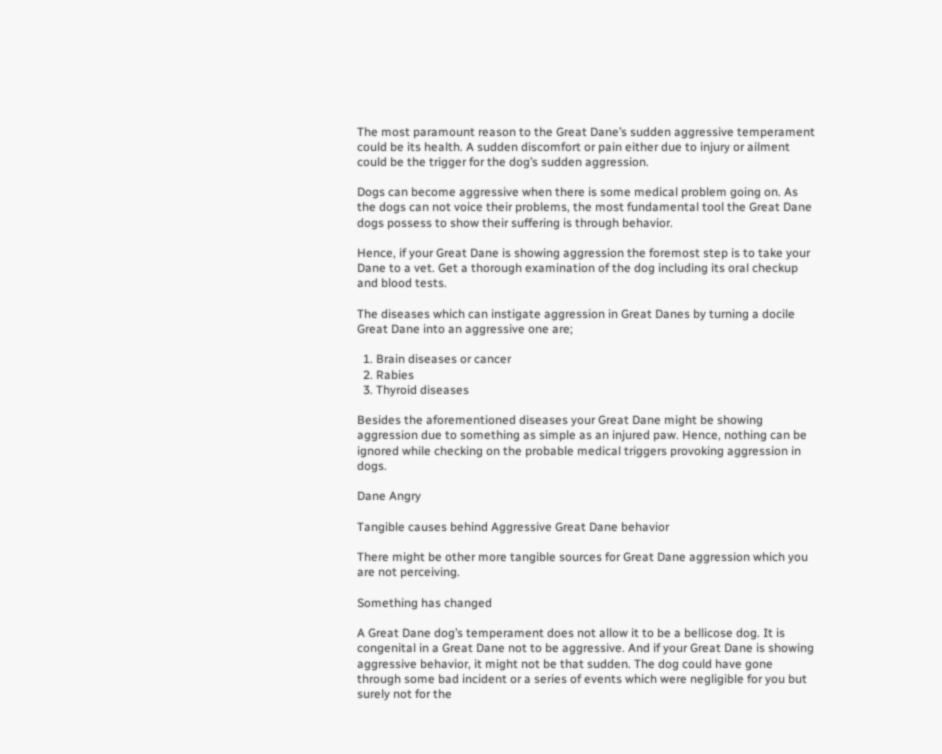The most paramount reason to the Great Dane’s sudden aggressive temperament could be its health. A sudden discomfort or pain either due to injury or ailment could be the trigger for the dog’s sudden aggression.

Dogs can become aggressive when there is some medical problem going on. As the dogs can not voice their problems, the most fundamental tool the Great Dane dogs possess to show their suffering is through behavior.

Hence, if your Great Dane is showing aggression the foremost step is to take your Dane to a vet. Get a thorough examination of the dog including its oral checkup and blood tests.

The diseases which can instigate aggression in Great Danes by turning a docile Great Dane into an aggressive one are;

  1. Brain diseases or cancer
  2. Rabies
  3. Thyroid diseases

Besides the aforementioned diseases your Great Dane might be showing aggression due to something as simple as an injured paw. Hence, nothing can be ignored while checking on the probable medical triggers provoking aggression in dogs.

Dane Angry

Tangible causes behind Aggressive Great Dane behavior

There might be other more tangible sources for Great Dane aggression which you are not perceiving.

Something has changed

A Great Dane dog’s temperament does not allow it to be a bellicose dog. It is congenital in a Great Dane not to be aggressive. And if your Great Dane is showing aggressive behavior, it might not be that sudden. The dog could have gone through some bad incident or a series of events which were negligible for you but surely not for the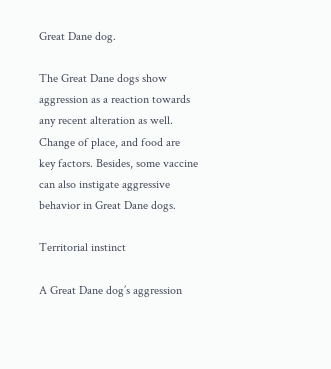Great Dane dog.

The Great Dane dogs show aggression as a reaction towards any recent alteration as well. Change of place, and food are key factors. Besides, some vaccine can also instigate aggressive behavior in Great Dane dogs.

Territorial instinct

A Great Dane dog’s aggression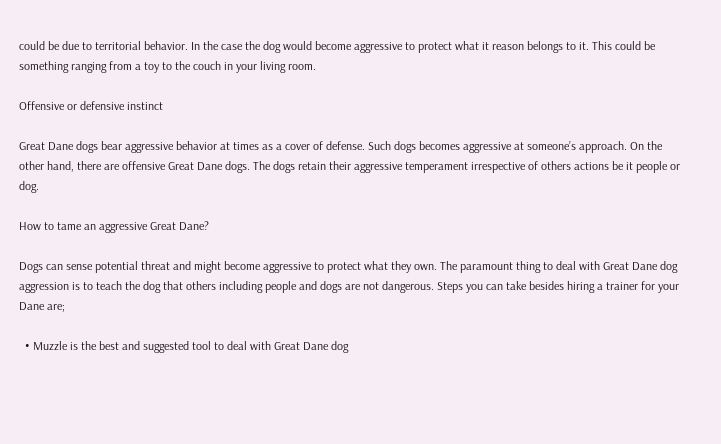could be due to territorial behavior. In the case the dog would become aggressive to protect what it reason belongs to it. This could be something ranging from a toy to the couch in your living room.

Offensive or defensive instinct

Great Dane dogs bear aggressive behavior at times as a cover of defense. Such dogs becomes aggressive at someone’s approach. On the other hand, there are offensive Great Dane dogs. The dogs retain their aggressive temperament irrespective of others actions be it people or dog.

How to tame an aggressive Great Dane?

Dogs can sense potential threat and might become aggressive to protect what they own. The paramount thing to deal with Great Dane dog aggression is to teach the dog that others including people and dogs are not dangerous. Steps you can take besides hiring a trainer for your Dane are;

  • Muzzle is the best and suggested tool to deal with Great Dane dog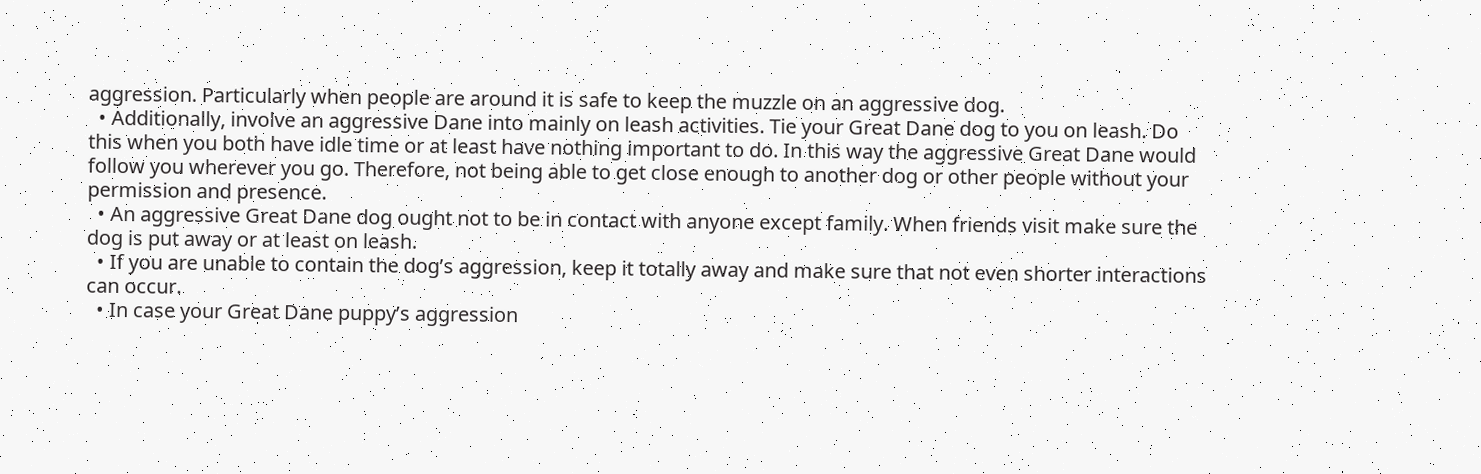aggression. Particularly when people are around it is safe to keep the muzzle on an aggressive dog.
  • Additionally, involve an aggressive Dane into mainly on leash activities. Tie your Great Dane dog to you on leash. Do this when you both have idle time or at least have nothing important to do. In this way the aggressive Great Dane would follow you wherever you go. Therefore, not being able to get close enough to another dog or other people without your permission and presence.
  • An aggressive Great Dane dog ought not to be in contact with anyone except family. When friends visit make sure the dog is put away or at least on leash.
  • If you are unable to contain the dog’s aggression, keep it totally away and make sure that not even shorter interactions can occur.
  • In case your Great Dane puppy’s aggression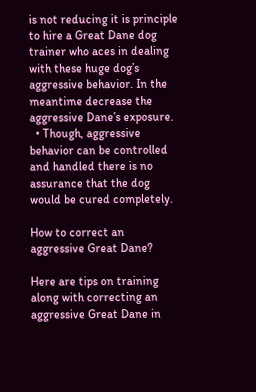is not reducing it is principle to hire a Great Dane dog trainer who aces in dealing with these huge dog’s aggressive behavior. In the meantime decrease the aggressive Dane’s exposure.
  • Though, aggressive behavior can be controlled and handled there is no assurance that the dog would be cured completely.

How to correct an aggressive Great Dane?

Here are tips on training along with correcting an aggressive Great Dane in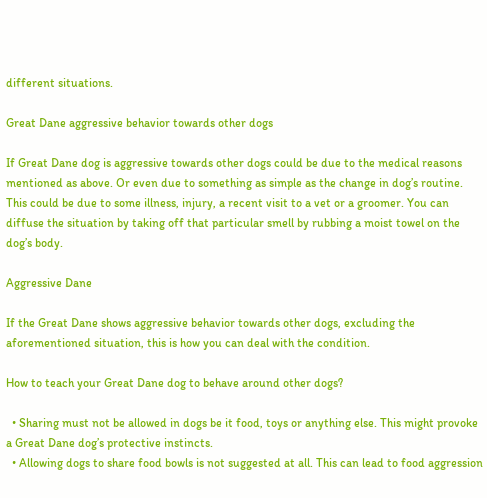different situations.

Great Dane aggressive behavior towards other dogs

If Great Dane dog is aggressive towards other dogs could be due to the medical reasons mentioned as above. Or even due to something as simple as the change in dog’s routine. This could be due to some illness, injury, a recent visit to a vet or a groomer. You can diffuse the situation by taking off that particular smell by rubbing a moist towel on the dog’s body.

Aggressive Dane

If the Great Dane shows aggressive behavior towards other dogs, excluding the aforementioned situation, this is how you can deal with the condition.

How to teach your Great Dane dog to behave around other dogs?

  • Sharing must not be allowed in dogs be it food, toys or anything else. This might provoke a Great Dane dog’s protective instincts.
  • Allowing dogs to share food bowls is not suggested at all. This can lead to food aggression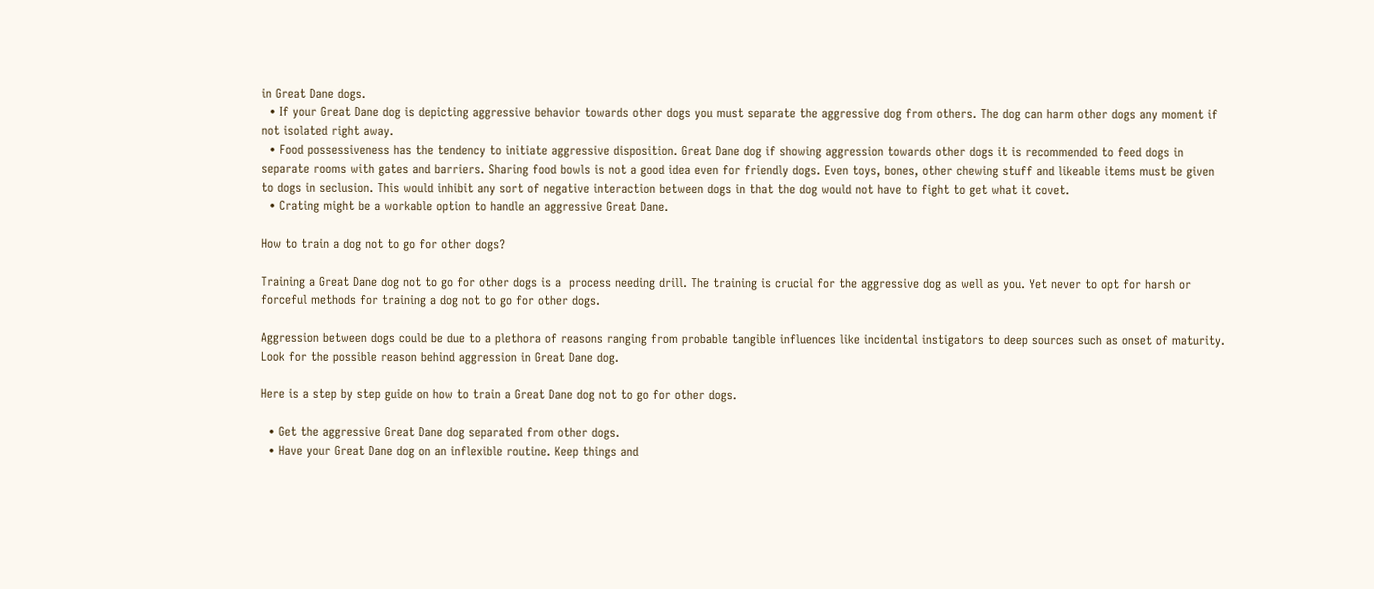in Great Dane dogs.
  • If your Great Dane dog is depicting aggressive behavior towards other dogs you must separate the aggressive dog from others. The dog can harm other dogs any moment if not isolated right away.
  • Food possessiveness has the tendency to initiate aggressive disposition. Great Dane dog if showing aggression towards other dogs it is recommended to feed dogs in separate rooms with gates and barriers. Sharing food bowls is not a good idea even for friendly dogs. Even toys, bones, other chewing stuff and likeable items must be given to dogs in seclusion. This would inhibit any sort of negative interaction between dogs in that the dog would not have to fight to get what it covet.
  • Crating might be a workable option to handle an aggressive Great Dane.

How to train a dog not to go for other dogs?

Training a Great Dane dog not to go for other dogs is a  process needing drill. The training is crucial for the aggressive dog as well as you. Yet never to opt for harsh or forceful methods for training a dog not to go for other dogs.

Aggression between dogs could be due to a plethora of reasons ranging from probable tangible influences like incidental instigators to deep sources such as onset of maturity. Look for the possible reason behind aggression in Great Dane dog.

Here is a step by step guide on how to train a Great Dane dog not to go for other dogs.

  • Get the aggressive Great Dane dog separated from other dogs.
  • Have your Great Dane dog on an inflexible routine. Keep things and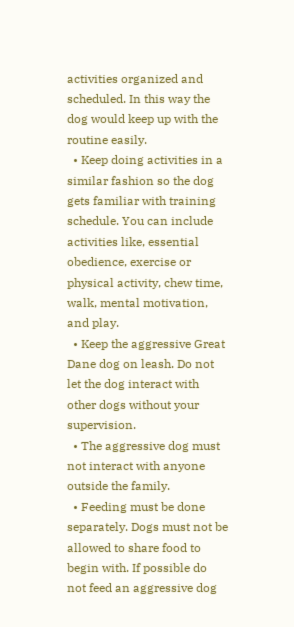activities organized and scheduled. In this way the dog would keep up with the routine easily.
  • Keep doing activities in a similar fashion so the dog gets familiar with training schedule. You can include activities like, essential obedience, exercise or physical activity, chew time, walk, mental motivation, and play.
  • Keep the aggressive Great Dane dog on leash. Do not let the dog interact with other dogs without your supervision.
  • The aggressive dog must not interact with anyone outside the family.
  • Feeding must be done separately. Dogs must not be allowed to share food to begin with. If possible do not feed an aggressive dog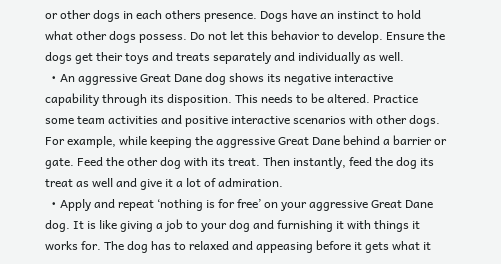or other dogs in each others presence. Dogs have an instinct to hold what other dogs possess. Do not let this behavior to develop. Ensure the dogs get their toys and treats separately and individually as well.
  • An aggressive Great Dane dog shows its negative interactive capability through its disposition. This needs to be altered. Practice some team activities and positive interactive scenarios with other dogs. For example, while keeping the aggressive Great Dane behind a barrier or gate. Feed the other dog with its treat. Then instantly, feed the dog its treat as well and give it a lot of admiration.
  • Apply and repeat ‘nothing is for free’ on your aggressive Great Dane dog. It is like giving a job to your dog and furnishing it with things it works for. The dog has to relaxed and appeasing before it gets what it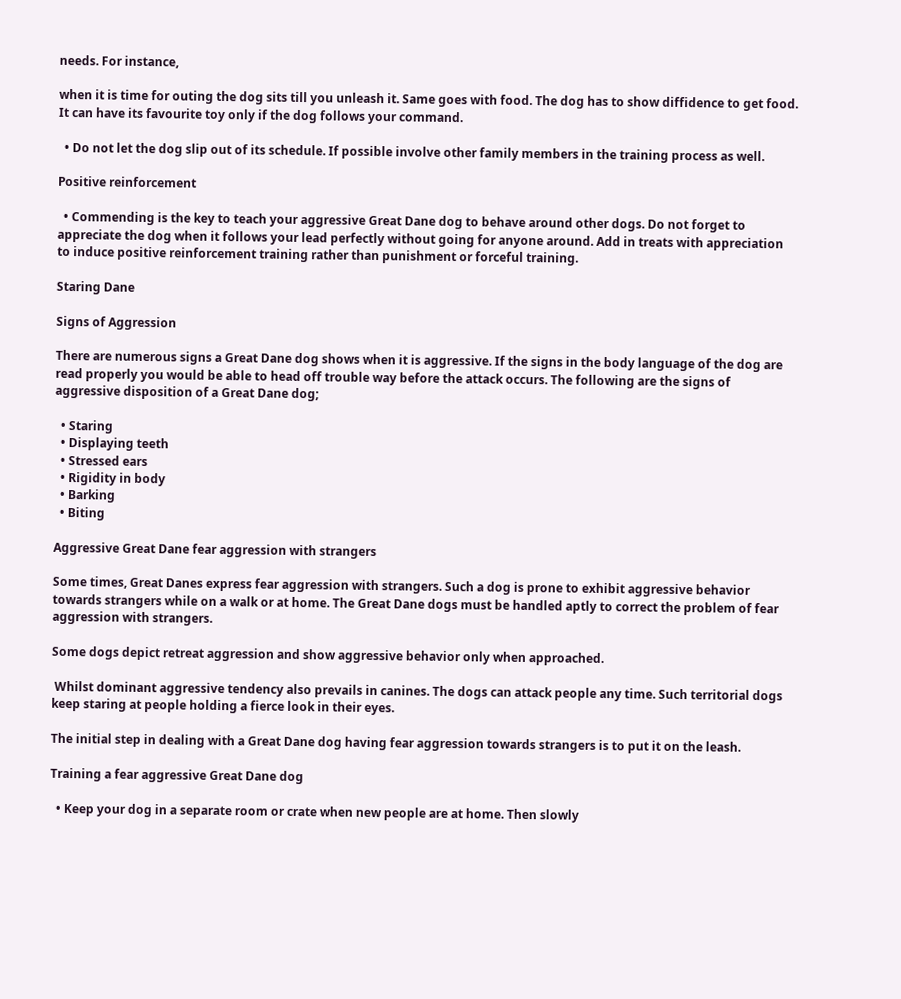needs. For instance,

when it is time for outing the dog sits till you unleash it. Same goes with food. The dog has to show diffidence to get food. It can have its favourite toy only if the dog follows your command.

  • Do not let the dog slip out of its schedule. If possible involve other family members in the training process as well.

Positive reinforcement

  • Commending is the key to teach your aggressive Great Dane dog to behave around other dogs. Do not forget to appreciate the dog when it follows your lead perfectly without going for anyone around. Add in treats with appreciation to induce positive reinforcement training rather than punishment or forceful training.

Staring Dane

Signs of Aggression

There are numerous signs a Great Dane dog shows when it is aggressive. If the signs in the body language of the dog are read properly you would be able to head off trouble way before the attack occurs. The following are the signs of aggressive disposition of a Great Dane dog;

  • Staring
  • Displaying teeth
  • Stressed ears
  • Rigidity in body
  • Barking
  • Biting

Aggressive Great Dane fear aggression with strangers

Some times, Great Danes express fear aggression with strangers. Such a dog is prone to exhibit aggressive behavior towards strangers while on a walk or at home. The Great Dane dogs must be handled aptly to correct the problem of fear aggression with strangers.

Some dogs depict retreat aggression and show aggressive behavior only when approached.

 Whilst dominant aggressive tendency also prevails in canines. The dogs can attack people any time. Such territorial dogs keep staring at people holding a fierce look in their eyes.

The initial step in dealing with a Great Dane dog having fear aggression towards strangers is to put it on the leash.

Training a fear aggressive Great Dane dog

  • Keep your dog in a separate room or crate when new people are at home. Then slowly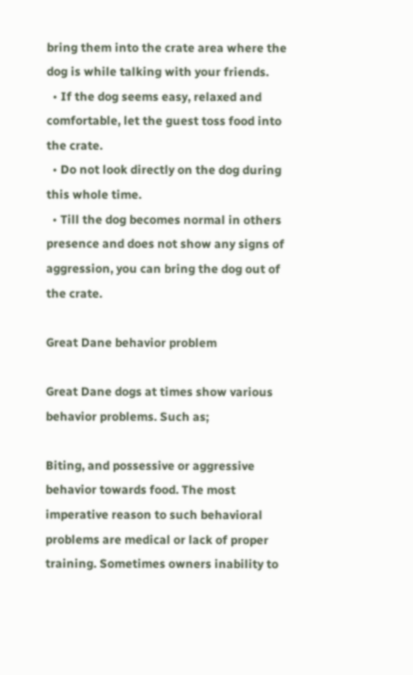bring them into the crate area where the dog is while talking with your friends.
  • If the dog seems easy, relaxed and comfortable, let the guest toss food into the crate.
  • Do not look directly on the dog during this whole time.
  • Till the dog becomes normal in others presence and does not show any signs of aggression, you can bring the dog out of the crate.

Great Dane behavior problem

Great Dane dogs at times show various behavior problems. Such as;

Biting, and possessive or aggressive behavior towards food. The most imperative reason to such behavioral problems are medical or lack of proper training. Sometimes owners inability to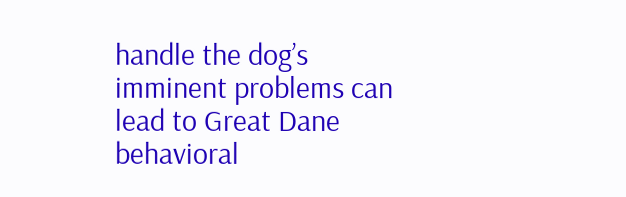handle the dog’s imminent problems can lead to Great Dane behavioral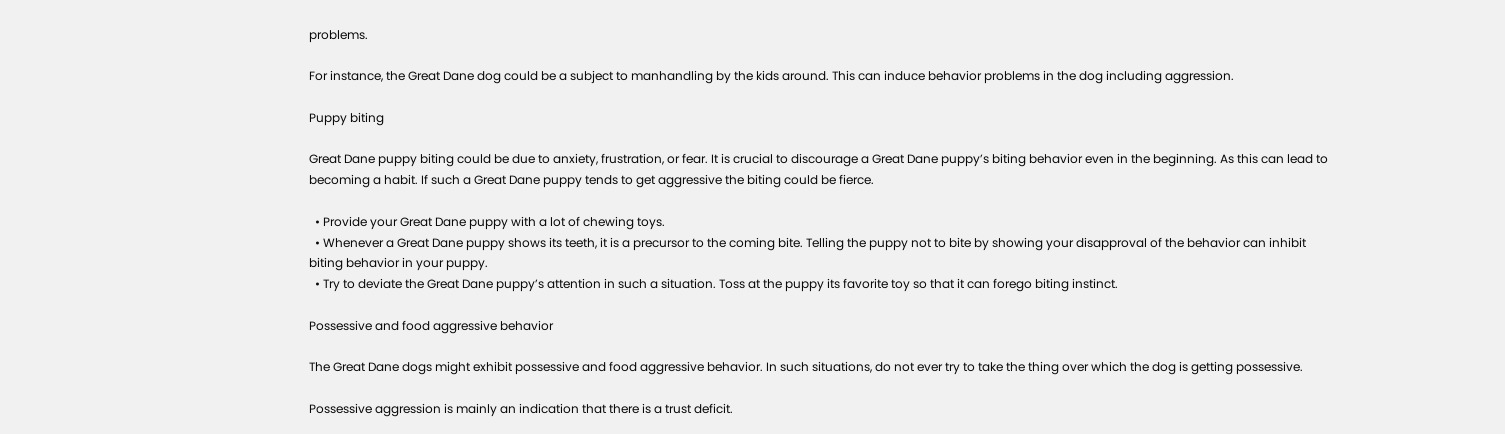problems.

For instance, the Great Dane dog could be a subject to manhandling by the kids around. This can induce behavior problems in the dog including aggression.

Puppy biting

Great Dane puppy biting could be due to anxiety, frustration, or fear. It is crucial to discourage a Great Dane puppy’s biting behavior even in the beginning. As this can lead to becoming a habit. If such a Great Dane puppy tends to get aggressive the biting could be fierce.

  • Provide your Great Dane puppy with a lot of chewing toys.
  • Whenever a Great Dane puppy shows its teeth, it is a precursor to the coming bite. Telling the puppy not to bite by showing your disapproval of the behavior can inhibit biting behavior in your puppy.
  • Try to deviate the Great Dane puppy’s attention in such a situation. Toss at the puppy its favorite toy so that it can forego biting instinct.

Possessive and food aggressive behavior

The Great Dane dogs might exhibit possessive and food aggressive behavior. In such situations, do not ever try to take the thing over which the dog is getting possessive.

Possessive aggression is mainly an indication that there is a trust deficit.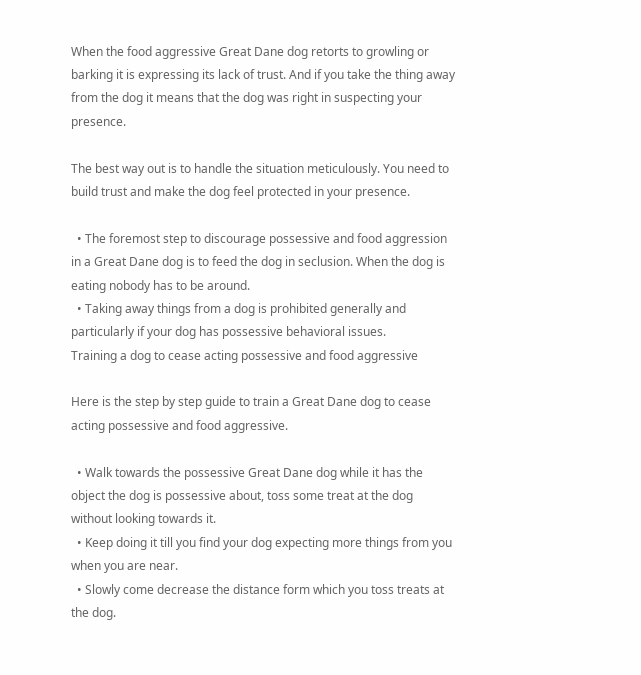When the food aggressive Great Dane dog retorts to growling or barking it is expressing its lack of trust. And if you take the thing away from the dog it means that the dog was right in suspecting your presence.

The best way out is to handle the situation meticulously. You need to build trust and make the dog feel protected in your presence.

  • The foremost step to discourage possessive and food aggression in a Great Dane dog is to feed the dog in seclusion. When the dog is eating nobody has to be around.
  • Taking away things from a dog is prohibited generally and particularly if your dog has possessive behavioral issues.
Training a dog to cease acting possessive and food aggressive

Here is the step by step guide to train a Great Dane dog to cease acting possessive and food aggressive.

  • Walk towards the possessive Great Dane dog while it has the object the dog is possessive about, toss some treat at the dog without looking towards it.
  • Keep doing it till you find your dog expecting more things from you when you are near.
  • Slowly come decrease the distance form which you toss treats at the dog.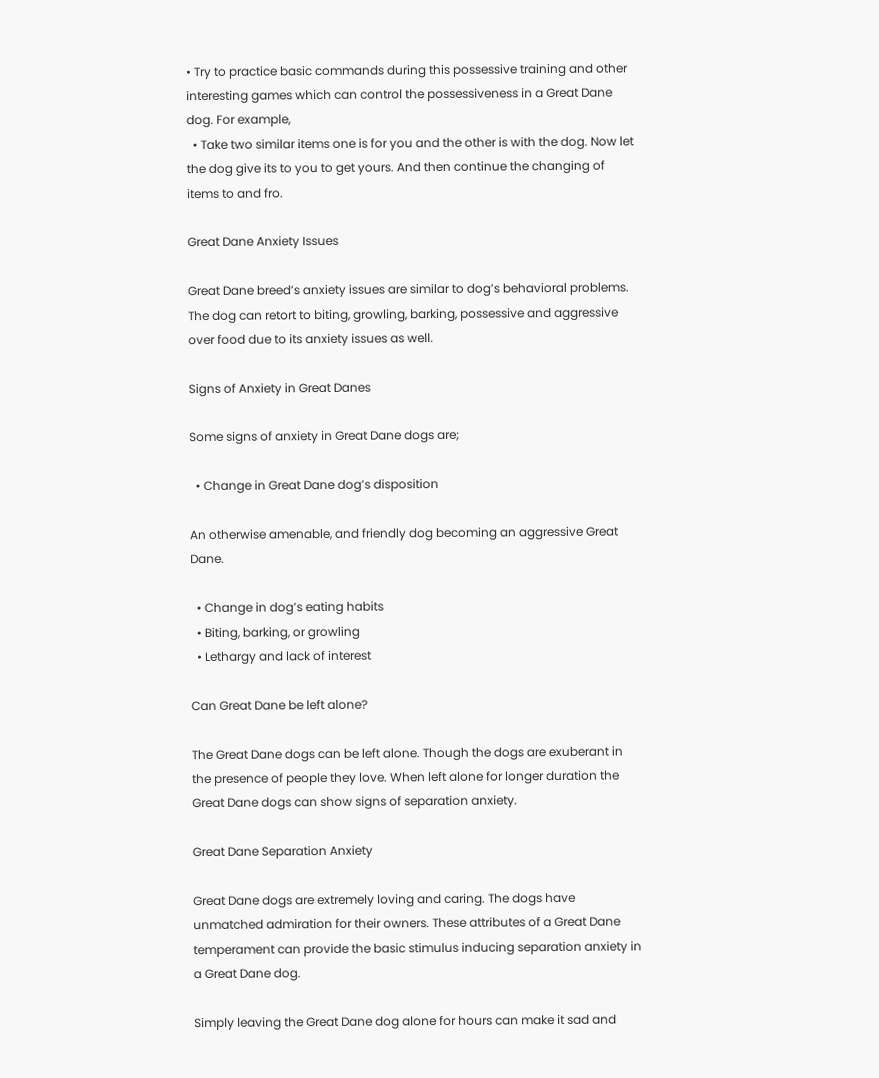• Try to practice basic commands during this possessive training and other interesting games which can control the possessiveness in a Great Dane dog. For example,
  • Take two similar items one is for you and the other is with the dog. Now let the dog give its to you to get yours. And then continue the changing of items to and fro.

Great Dane Anxiety Issues

Great Dane breed’s anxiety issues are similar to dog’s behavioral problems. The dog can retort to biting, growling, barking, possessive and aggressive over food due to its anxiety issues as well.

Signs of Anxiety in Great Danes

Some signs of anxiety in Great Dane dogs are;

  • Change in Great Dane dog’s disposition

An otherwise amenable, and friendly dog becoming an aggressive Great Dane.

  • Change in dog’s eating habits
  • Biting, barking, or growling
  • Lethargy and lack of interest

Can Great Dane be left alone?

The Great Dane dogs can be left alone. Though the dogs are exuberant in the presence of people they love. When left alone for longer duration the Great Dane dogs can show signs of separation anxiety.

Great Dane Separation Anxiety

Great Dane dogs are extremely loving and caring. The dogs have unmatched admiration for their owners. These attributes of a Great Dane temperament can provide the basic stimulus inducing separation anxiety in a Great Dane dog.

Simply leaving the Great Dane dog alone for hours can make it sad and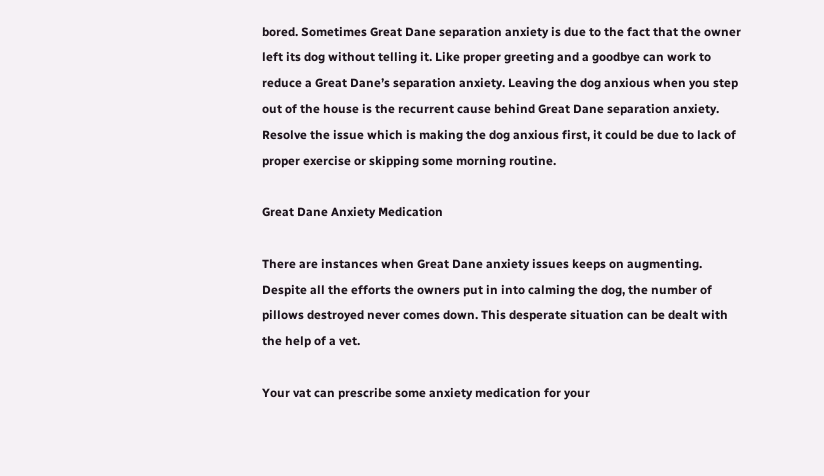bored. Sometimes Great Dane separation anxiety is due to the fact that the owner left its dog without telling it. Like proper greeting and a goodbye can work to reduce a Great Dane’s separation anxiety. Leaving the dog anxious when you step out of the house is the recurrent cause behind Great Dane separation anxiety. Resolve the issue which is making the dog anxious first, it could be due to lack of proper exercise or skipping some morning routine.

Great Dane Anxiety Medication

There are instances when Great Dane anxiety issues keeps on augmenting. Despite all the efforts the owners put in into calming the dog, the number of pillows destroyed never comes down. This desperate situation can be dealt with the help of a vet.

Your vat can prescribe some anxiety medication for your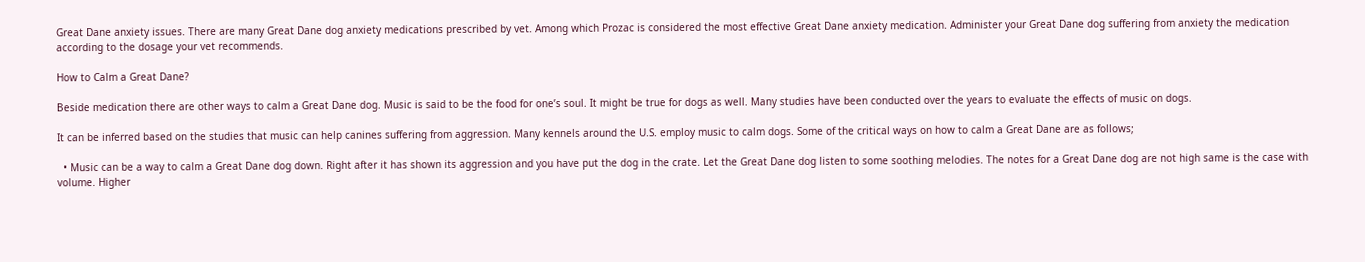Great Dane anxiety issues. There are many Great Dane dog anxiety medications prescribed by vet. Among which Prozac is considered the most effective Great Dane anxiety medication. Administer your Great Dane dog suffering from anxiety the medication according to the dosage your vet recommends.

How to Calm a Great Dane?

Beside medication there are other ways to calm a Great Dane dog. Music is said to be the food for one’s soul. It might be true for dogs as well. Many studies have been conducted over the years to evaluate the effects of music on dogs.

It can be inferred based on the studies that music can help canines suffering from aggression. Many kennels around the U.S. employ music to calm dogs. Some of the critical ways on how to calm a Great Dane are as follows;

  • Music can be a way to calm a Great Dane dog down. Right after it has shown its aggression and you have put the dog in the crate. Let the Great Dane dog listen to some soothing melodies. The notes for a Great Dane dog are not high same is the case with volume. Higher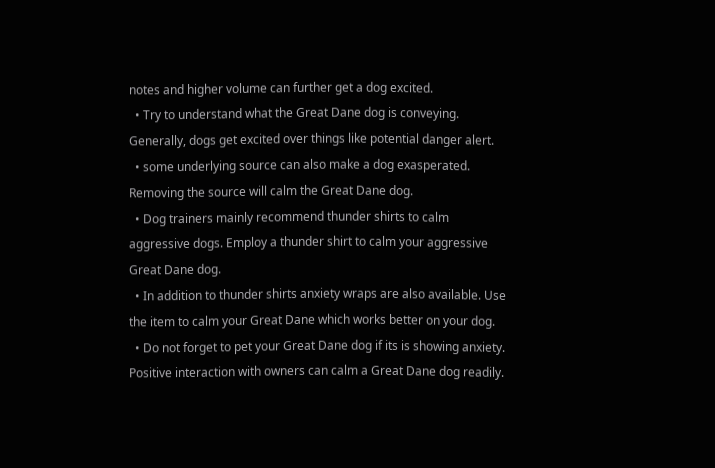notes and higher volume can further get a dog excited.
  • Try to understand what the Great Dane dog is conveying. Generally, dogs get excited over things like potential danger alert.
  • some underlying source can also make a dog exasperated. Removing the source will calm the Great Dane dog.
  • Dog trainers mainly recommend thunder shirts to calm aggressive dogs. Employ a thunder shirt to calm your aggressive Great Dane dog.
  • In addition to thunder shirts anxiety wraps are also available. Use the item to calm your Great Dane which works better on your dog.
  • Do not forget to pet your Great Dane dog if its is showing anxiety. Positive interaction with owners can calm a Great Dane dog readily.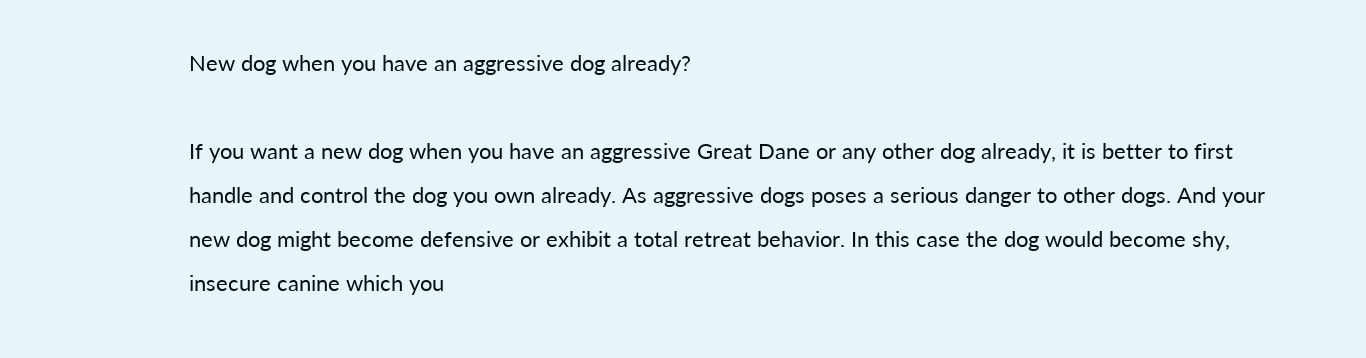New dog when you have an aggressive dog already?

If you want a new dog when you have an aggressive Great Dane or any other dog already, it is better to first handle and control the dog you own already. As aggressive dogs poses a serious danger to other dogs. And your new dog might become defensive or exhibit a total retreat behavior. In this case the dog would become shy, insecure canine which you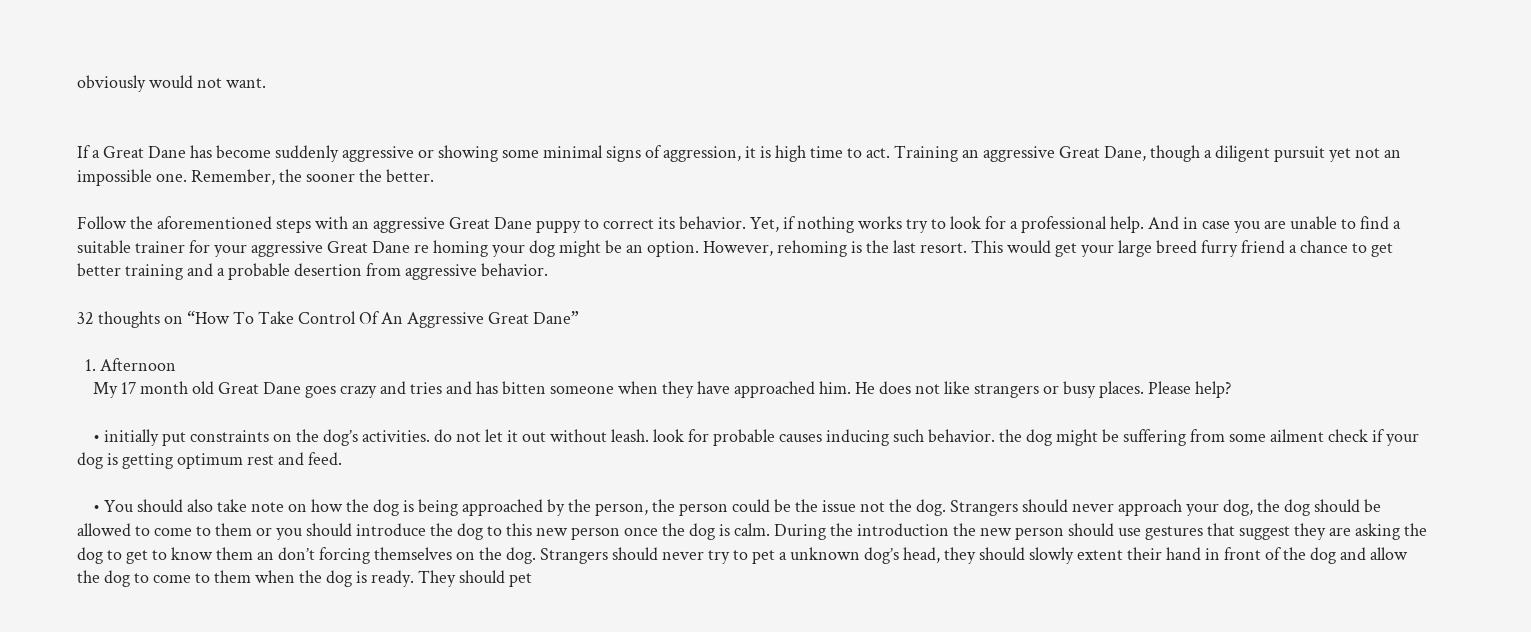obviously would not want.


If a Great Dane has become suddenly aggressive or showing some minimal signs of aggression, it is high time to act. Training an aggressive Great Dane, though a diligent pursuit yet not an impossible one. Remember, the sooner the better.

Follow the aforementioned steps with an aggressive Great Dane puppy to correct its behavior. Yet, if nothing works try to look for a professional help. And in case you are unable to find a suitable trainer for your aggressive Great Dane re homing your dog might be an option. However, rehoming is the last resort. This would get your large breed furry friend a chance to get better training and a probable desertion from aggressive behavior.

32 thoughts on “How To Take Control Of An Aggressive Great Dane”

  1. Afternoon
    My 17 month old Great Dane goes crazy and tries and has bitten someone when they have approached him. He does not like strangers or busy places. Please help?

    • initially put constraints on the dog’s activities. do not let it out without leash. look for probable causes inducing such behavior. the dog might be suffering from some ailment check if your dog is getting optimum rest and feed.

    • You should also take note on how the dog is being approached by the person, the person could be the issue not the dog. Strangers should never approach your dog, the dog should be allowed to come to them or you should introduce the dog to this new person once the dog is calm. During the introduction the new person should use gestures that suggest they are asking the dog to get to know them an don’t forcing themselves on the dog. Strangers should never try to pet a unknown dog’s head, they should slowly extent their hand in front of the dog and allow the dog to come to them when the dog is ready. They should pet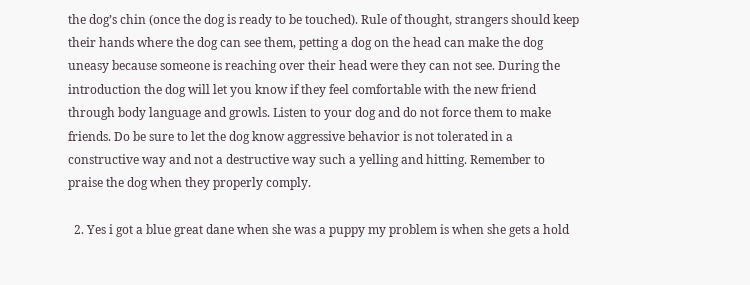the dog’s chin (once the dog is ready to be touched). Rule of thought, strangers should keep their hands where the dog can see them, petting a dog on the head can make the dog uneasy because someone is reaching over their head were they can not see. During the introduction the dog will let you know if they feel comfortable with the new friend through body language and growls. Listen to your dog and do not force them to make friends. Do be sure to let the dog know aggressive behavior is not tolerated in a constructive way and not a destructive way such a yelling and hitting. Remember to praise the dog when they properly comply.

  2. Yes i got a blue great dane when she was a puppy my problem is when she gets a hold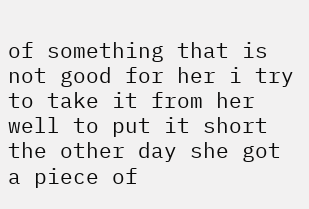of something that is not good for her i try to take it from her well to put it short the other day she got a piece of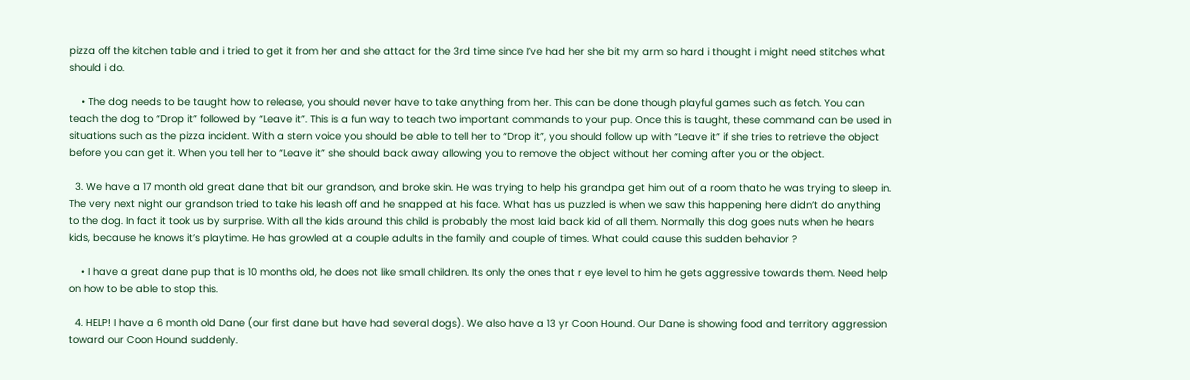pizza off the kitchen table and i tried to get it from her and she attact for the 3rd time since I’ve had her she bit my arm so hard i thought i might need stitches what should i do.

    • The dog needs to be taught how to release, you should never have to take anything from her. This can be done though playful games such as fetch. You can teach the dog to “Drop it” followed by “Leave it”. This is a fun way to teach two important commands to your pup. Once this is taught, these command can be used in situations such as the pizza incident. With a stern voice you should be able to tell her to “Drop it”, you should follow up with “Leave it” if she tries to retrieve the object before you can get it. When you tell her to “Leave it” she should back away allowing you to remove the object without her coming after you or the object.

  3. We have a 17 month old great dane that bit our grandson, and broke skin. He was trying to help his grandpa get him out of a room thato he was trying to sleep in. The very next night our grandson tried to take his leash off and he snapped at his face. What has us puzzled is when we saw this happening here didn’t do anything to the dog. In fact it took us by surprise. With all the kids around this child is probably the most laid back kid of all them. Normally this dog goes nuts when he hears kids, because he knows it’s playtime. He has growled at a couple adults in the family and couple of times. What could cause this sudden behavior ?

    • I have a great dane pup that is 10 months old, he does not like small children. Its only the ones that r eye level to him he gets aggressive towards them. Need help on how to be able to stop this.

  4. HELP! I have a 6 month old Dane (our first dane but have had several dogs). We also have a 13 yr Coon Hound. Our Dane is showing food and territory aggression toward our Coon Hound suddenly.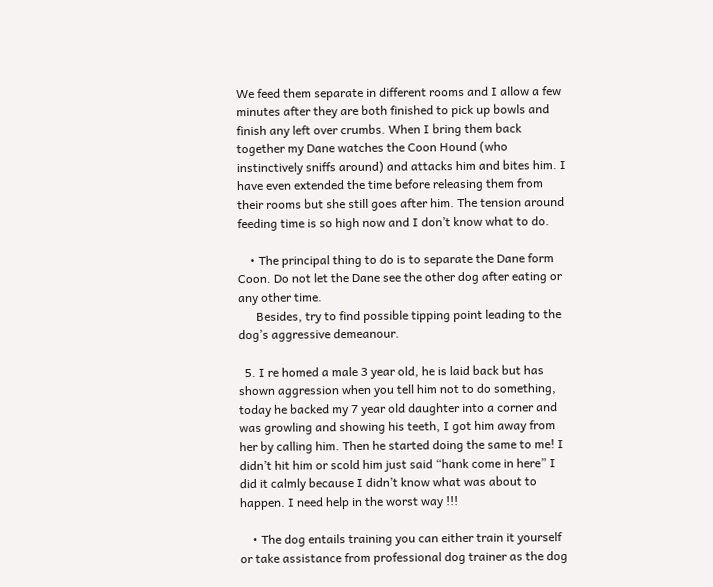We feed them separate in different rooms and I allow a few minutes after they are both finished to pick up bowls and finish any left over crumbs. When I bring them back together my Dane watches the Coon Hound (who instinctively sniffs around) and attacks him and bites him. I have even extended the time before releasing them from their rooms but she still goes after him. The tension around feeding time is so high now and I don’t know what to do.

    • The principal thing to do is to separate the Dane form Coon. Do not let the Dane see the other dog after eating or any other time.
      Besides, try to find possible tipping point leading to the dog’s aggressive demeanour.

  5. I re homed a male 3 year old, he is laid back but has shown aggression when you tell him not to do something, today he backed my 7 year old daughter into a corner and was growling and showing his teeth, I got him away from her by calling him. Then he started doing the same to me! I didn’t hit him or scold him just said “hank come in here” I did it calmly because I didn’t know what was about to happen. I need help in the worst way !!!

    • The dog entails training you can either train it yourself or take assistance from professional dog trainer as the dog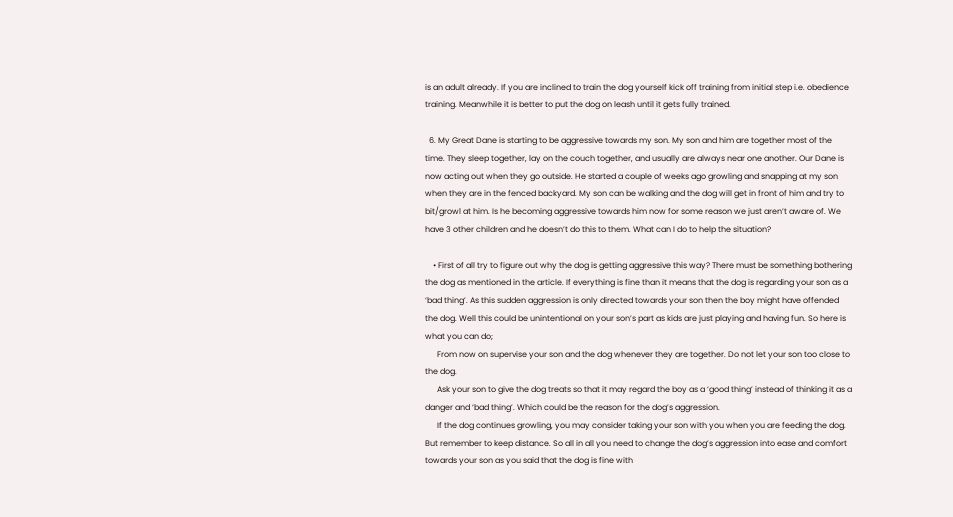is an adult already. If you are inclined to train the dog yourself kick off training from initial step i.e. obedience training. Meanwhile it is better to put the dog on leash until it gets fully trained.

  6. My Great Dane is starting to be aggressive towards my son. My son and him are together most of the time. They sleep together, lay on the couch together, and usually are always near one another. Our Dane is now acting out when they go outside. He started a couple of weeks ago growling and snapping at my son when they are in the fenced backyard. My son can be walking and the dog will get in front of him and try to bit/growl at him. Is he becoming aggressive towards him now for some reason we just aren’t aware of. We have 3 other children and he doesn’t do this to them. What can I do to help the situation?

    • First of all try to figure out why the dog is getting aggressive this way? There must be something bothering the dog as mentioned in the article. If everything is fine than it means that the dog is regarding your son as a ‘bad thing’. As this sudden aggression is only directed towards your son then the boy might have offended the dog. Well this could be unintentional on your son’s part as kids are just playing and having fun. So here is what you can do;
      From now on supervise your son and the dog whenever they are together. Do not let your son too close to the dog.
      Ask your son to give the dog treats so that it may regard the boy as a ‘good thing’ instead of thinking it as a danger and ‘bad thing’. Which could be the reason for the dog’s aggression.
      If the dog continues growling, you may consider taking your son with you when you are feeding the dog. But remember to keep distance. So all in all you need to change the dog’s aggression into ease and comfort towards your son as you said that the dog is fine with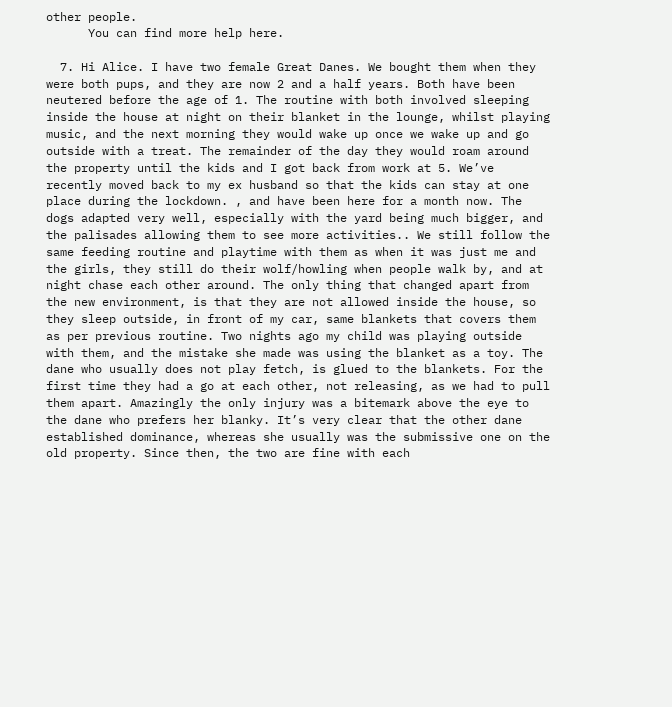other people.
      You can find more help here.

  7. Hi Alice. I have two female Great Danes. We bought them when they were both pups, and they are now 2 and a half years. Both have been neutered before the age of 1. The routine with both involved sleeping inside the house at night on their blanket in the lounge, whilst playing music, and the next morning they would wake up once we wake up and go outside with a treat. The remainder of the day they would roam around the property until the kids and I got back from work at 5. We’ve recently moved back to my ex husband so that the kids can stay at one place during the lockdown. , and have been here for a month now. The dogs adapted very well, especially with the yard being much bigger, and the palisades allowing them to see more activities.. We still follow the same feeding routine and playtime with them as when it was just me and the girls, they still do their wolf/howling when people walk by, and at night chase each other around. The only thing that changed apart from the new environment, is that they are not allowed inside the house, so they sleep outside, in front of my car, same blankets that covers them as per previous routine. Two nights ago my child was playing outside with them, and the mistake she made was using the blanket as a toy. The dane who usually does not play fetch, is glued to the blankets. For the first time they had a go at each other, not releasing, as we had to pull them apart. Amazingly the only injury was a bitemark above the eye to the dane who prefers her blanky. It’s very clear that the other dane established dominance, whereas she usually was the submissive one on the old property. Since then, the two are fine with each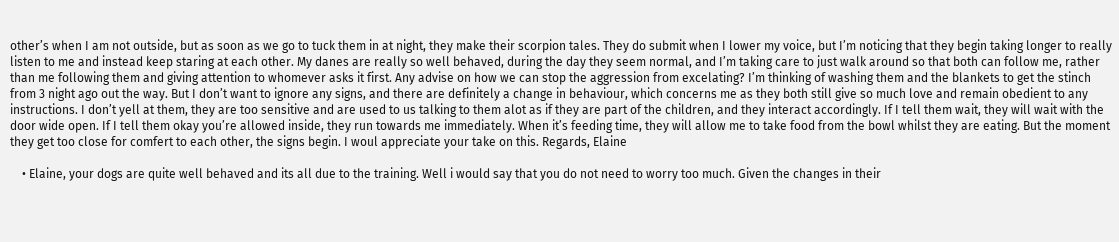other’s when I am not outside, but as soon as we go to tuck them in at night, they make their scorpion tales. They do submit when I lower my voice, but I’m noticing that they begin taking longer to really listen to me and instead keep staring at each other. My danes are really so well behaved, during the day they seem normal, and I’m taking care to just walk around so that both can follow me, rather than me following them and giving attention to whomever asks it first. Any advise on how we can stop the aggression from excelating? I’m thinking of washing them and the blankets to get the stinch from 3 night ago out the way. But I don’t want to ignore any signs, and there are definitely a change in behaviour, which concerns me as they both still give so much love and remain obedient to any instructions. I don’t yell at them, they are too sensitive and are used to us talking to them alot as if they are part of the children, and they interact accordingly. If I tell them wait, they will wait with the door wide open. If I tell them okay you’re allowed inside, they run towards me immediately. When it’s feeding time, they will allow me to take food from the bowl whilst they are eating. But the moment they get too close for comfert to each other, the signs begin. I woul appreciate your take on this. Regards, Elaine

    • Elaine, your dogs are quite well behaved and its all due to the training. Well i would say that you do not need to worry too much. Given the changes in their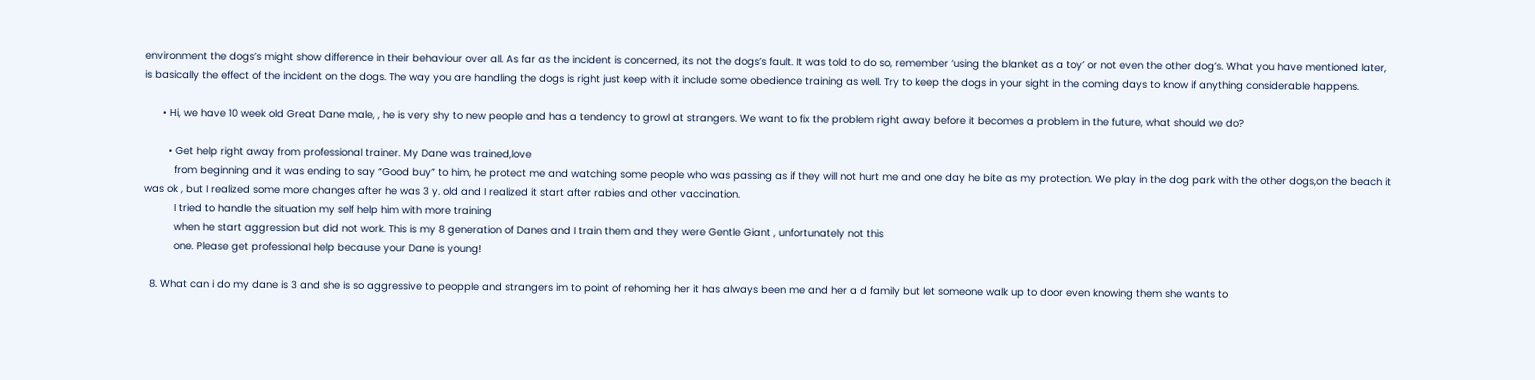environment the dogs’s might show difference in their behaviour over all. As far as the incident is concerned, its not the dogs’s fault. It was told to do so, remember ‘using the blanket as a toy’ or not even the other dog’s. What you have mentioned later, is basically the effect of the incident on the dogs. The way you are handling the dogs is right just keep with it include some obedience training as well. Try to keep the dogs in your sight in the coming days to know if anything considerable happens.

      • Hi, we have 10 week old Great Dane male, , he is very shy to new people and has a tendency to growl at strangers. We want to fix the problem right away before it becomes a problem in the future, what should we do?

        • Get help right away from professional trainer. My Dane was trained,love
          from beginning and it was ending to say “Good buy” to him, he protect me and watching some people who was passing as if they will not hurt me and one day he bite as my protection. We play in the dog park with the other dogs,on the beach it was ok , but I realized some more changes after he was 3 y. old and I realized it start after rabies and other vaccination.
          I tried to handle the situation my self help him with more training
          when he start aggression but did not work. This is my 8 generation of Danes and I train them and they were Gentle Giant , unfortunately not this
          one. Please get professional help because your Dane is young!

  8. What can i do my dane is 3 and she is so aggressive to peopple and strangers im to point of rehoming her it has always been me and her a d family but let someone walk up to door even knowing them she wants to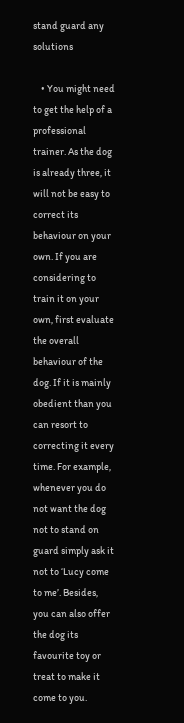stand guard any solutions

    • You might need to get the help of a professional trainer. As the dog is already three, it will not be easy to correct its behaviour on your own. If you are considering to train it on your own, first evaluate the overall behaviour of the dog. If it is mainly obedient than you can resort to correcting it every time. For example, whenever you do not want the dog not to stand on guard simply ask it not to ‘Lucy come to me’. Besides, you can also offer the dog its favourite toy or treat to make it come to you.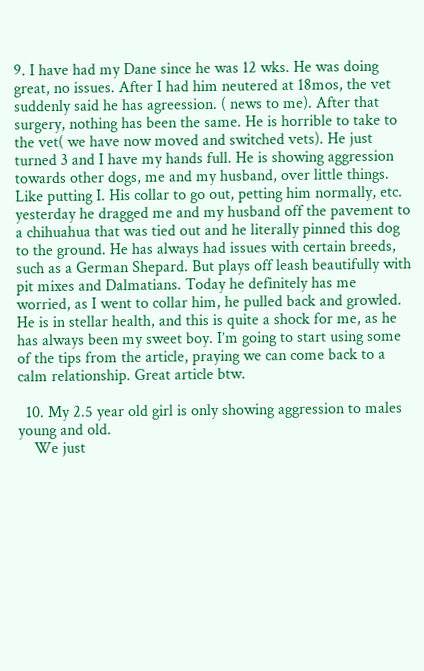9. I have had my Dane since he was 12 wks. He was doing great, no issues. After I had him neutered at 18mos, the vet suddenly said he has agreession. ( news to me). After that surgery, nothing has been the same. He is horrible to take to the vet( we have now moved and switched vets). He just turned 3 and I have my hands full. He is showing aggression towards other dogs, me and my husband, over little things. Like putting I. His collar to go out, petting him normally, etc. yesterday he dragged me and my husband off the pavement to a chihuahua that was tied out and he literally pinned this dog to the ground. He has always had issues with certain breeds, such as a German Shepard. But plays off leash beautifully with pit mixes and Dalmatians. Today he definitely has me worried, as I went to collar him, he pulled back and growled. He is in stellar health, and this is quite a shock for me, as he has always been my sweet boy. I’m going to start using some of the tips from the article, praying we can come back to a calm relationship. Great article btw.

  10. My 2.5 year old girl is only showing aggression to males young and old.
    We just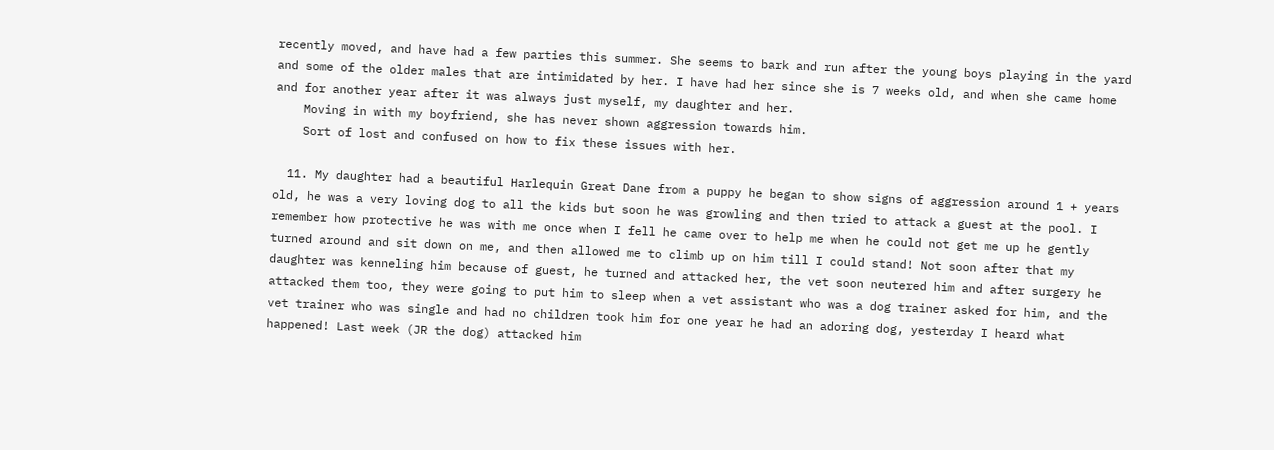recently moved, and have had a few parties this summer. She seems to bark and run after the young boys playing in the yard and some of the older males that are intimidated by her. I have had her since she is 7 weeks old, and when she came home and for another year after it was always just myself, my daughter and her.
    Moving in with my boyfriend, she has never shown aggression towards him.
    Sort of lost and confused on how to fix these issues with her.

  11. My daughter had a beautiful Harlequin Great Dane from a puppy he began to show signs of aggression around 1 + years old, he was a very loving dog to all the kids but soon he was growling and then tried to attack a guest at the pool. I remember how protective he was with me once when I fell he came over to help me when he could not get me up he gently turned around and sit down on me, and then allowed me to climb up on him till I could stand! Not soon after that my daughter was kenneling him because of guest, he turned and attacked her, the vet soon neutered him and after surgery he attacked them too, they were going to put him to sleep when a vet assistant who was a dog trainer asked for him, and the vet trainer who was single and had no children took him for one year he had an adoring dog, yesterday I heard what happened! Last week (JR the dog) attacked him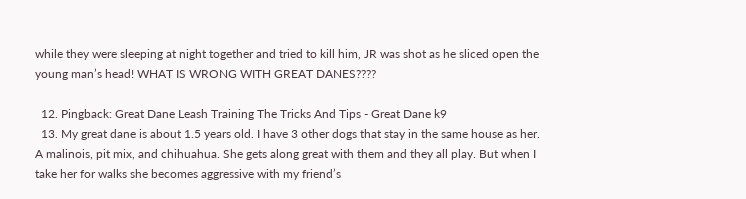while they were sleeping at night together and tried to kill him, JR was shot as he sliced open the young man’s head! WHAT IS WRONG WITH GREAT DANES????

  12. Pingback: Great Dane Leash Training The Tricks And Tips - Great Dane k9
  13. My great dane is about 1.5 years old. I have 3 other dogs that stay in the same house as her. A malinois, pit mix, and chihuahua. She gets along great with them and they all play. But when I take her for walks she becomes aggressive with my friend’s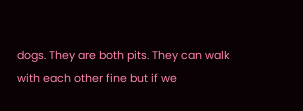dogs. They are both pits. They can walk with each other fine but if we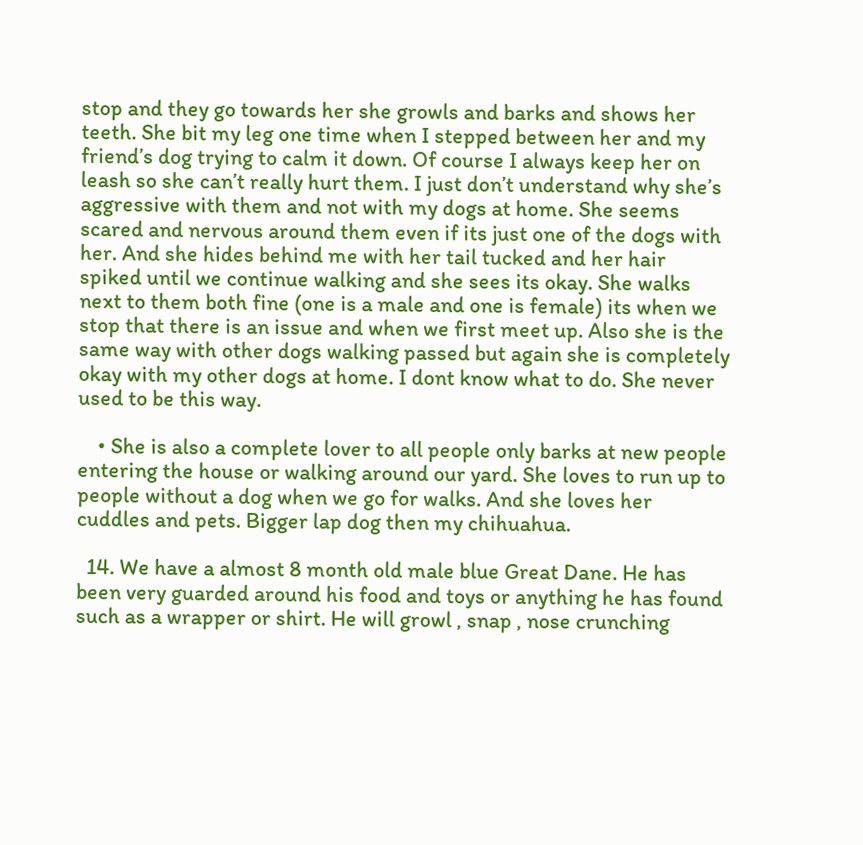stop and they go towards her she growls and barks and shows her teeth. She bit my leg one time when I stepped between her and my friend’s dog trying to calm it down. Of course I always keep her on leash so she can’t really hurt them. I just don’t understand why she’s aggressive with them and not with my dogs at home. She seems scared and nervous around them even if its just one of the dogs with her. And she hides behind me with her tail tucked and her hair spiked until we continue walking and she sees its okay. She walks next to them both fine (one is a male and one is female) its when we stop that there is an issue and when we first meet up. Also she is the same way with other dogs walking passed but again she is completely okay with my other dogs at home. I dont know what to do. She never used to be this way.

    • She is also a complete lover to all people only barks at new people entering the house or walking around our yard. She loves to run up to people without a dog when we go for walks. And she loves her cuddles and pets. Bigger lap dog then my chihuahua.

  14. We have a almost 8 month old male blue Great Dane. He has been very guarded around his food and toys or anything he has found such as a wrapper or shirt. He will growl , snap , nose crunching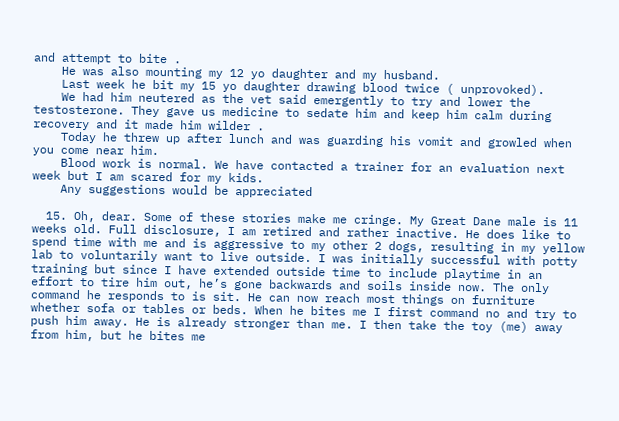and attempt to bite .
    He was also mounting my 12 yo daughter and my husband.
    Last week he bit my 15 yo daughter drawing blood twice ( unprovoked).
    We had him neutered as the vet said emergently to try and lower the testosterone. They gave us medicine to sedate him and keep him calm during recovery and it made him wilder .
    Today he threw up after lunch and was guarding his vomit and growled when you come near him.
    Blood work is normal. We have contacted a trainer for an evaluation next week but I am scared for my kids.
    Any suggestions would be appreciated

  15. Oh, dear. Some of these stories make me cringe. My Great Dane male is 11 weeks old. Full disclosure, I am retired and rather inactive. He does like to spend time with me and is aggressive to my other 2 dogs, resulting in my yellow lab to voluntarily want to live outside. I was initially successful with potty training but since I have extended outside time to include playtime in an effort to tire him out, he’s gone backwards and soils inside now. The only command he responds to is sit. He can now reach most things on furniture whether sofa or tables or beds. When he bites me I first command no and try to push him away. He is already stronger than me. I then take the toy (me) away from him, but he bites me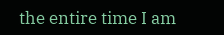the entire time I am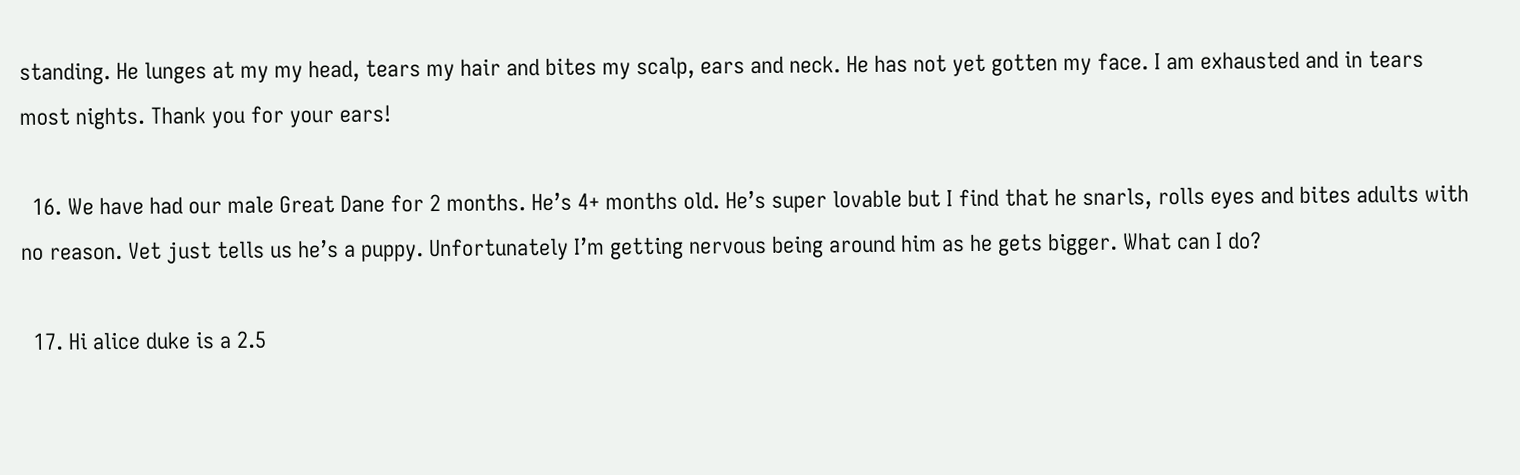standing. He lunges at my my head, tears my hair and bites my scalp, ears and neck. He has not yet gotten my face. I am exhausted and in tears most nights. Thank you for your ears!

  16. We have had our male Great Dane for 2 months. He’s 4+ months old. He’s super lovable but I find that he snarls, rolls eyes and bites adults with no reason. Vet just tells us he’s a puppy. Unfortunately I’m getting nervous being around him as he gets bigger. What can I do?

  17. Hi alice duke is a 2.5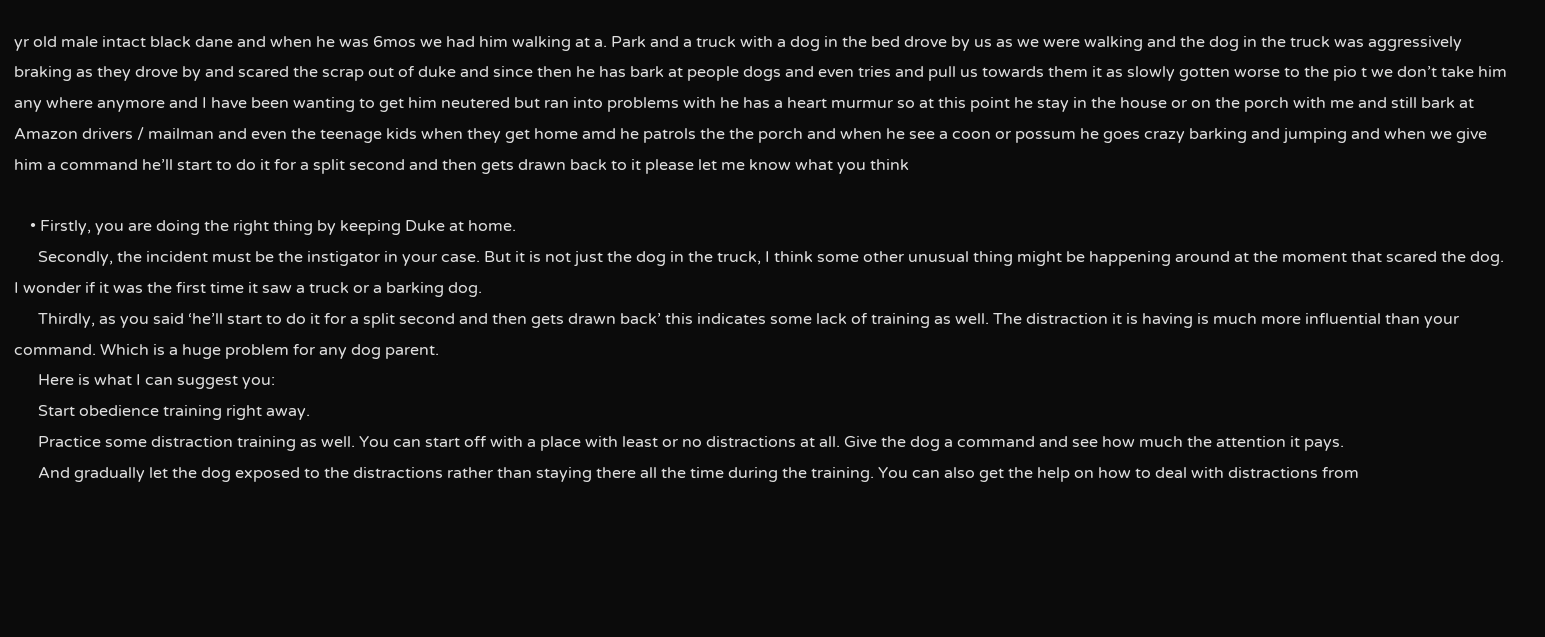yr old male intact black dane and when he was 6mos we had him walking at a. Park and a truck with a dog in the bed drove by us as we were walking and the dog in the truck was aggressively braking as they drove by and scared the scrap out of duke and since then he has bark at people dogs and even tries and pull us towards them it as slowly gotten worse to the pio t we don’t take him any where anymore and I have been wanting to get him neutered but ran into problems with he has a heart murmur so at this point he stay in the house or on the porch with me and still bark at Amazon drivers / mailman and even the teenage kids when they get home amd he patrols the the porch and when he see a coon or possum he goes crazy barking and jumping and when we give him a command he’ll start to do it for a split second and then gets drawn back to it please let me know what you think

    • Firstly, you are doing the right thing by keeping Duke at home.
      Secondly, the incident must be the instigator in your case. But it is not just the dog in the truck, I think some other unusual thing might be happening around at the moment that scared the dog. I wonder if it was the first time it saw a truck or a barking dog.
      Thirdly, as you said ‘he’ll start to do it for a split second and then gets drawn back’ this indicates some lack of training as well. The distraction it is having is much more influential than your command. Which is a huge problem for any dog parent.
      Here is what I can suggest you:
      Start obedience training right away.
      Practice some distraction training as well. You can start off with a place with least or no distractions at all. Give the dog a command and see how much the attention it pays.
      And gradually let the dog exposed to the distractions rather than staying there all the time during the training. You can also get the help on how to deal with distractions from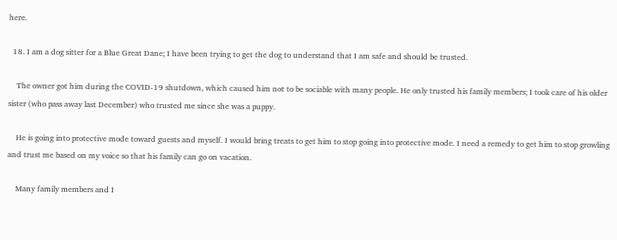here.

  18. I am a dog sitter for a Blue Great Dane; I have been trying to get the dog to understand that I am safe and should be trusted.

    The owner got him during the COVID-19 shutdown, which caused him not to be sociable with many people. He only trusted his family members; I took care of his older sister (who pass away last December) who trusted me since she was a puppy.

    He is going into protective mode toward guests and myself. I would bring treats to get him to stop going into protective mode. I need a remedy to get him to stop growling and trust me based on my voice so that his family can go on vacation.

    Many family members and I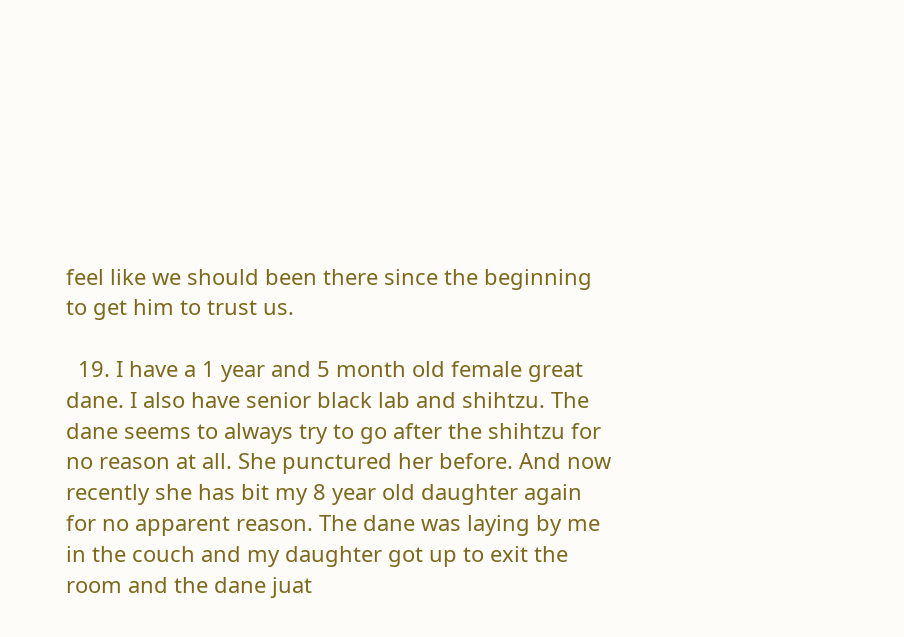feel like we should been there since the beginning to get him to trust us.

  19. I have a 1 year and 5 month old female great dane. I also have senior black lab and shihtzu. The dane seems to always try to go after the shihtzu for no reason at all. She punctured her before. And now recently she has bit my 8 year old daughter again for no apparent reason. The dane was laying by me in the couch and my daughter got up to exit the room and the dane juat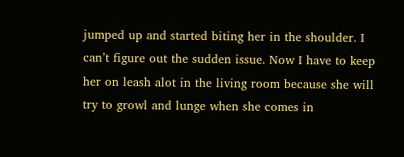jumped up and started biting her in the shoulder. I can’t figure out the sudden issue. Now I have to keep her on leash alot in the living room because she will try to growl and lunge when she comes in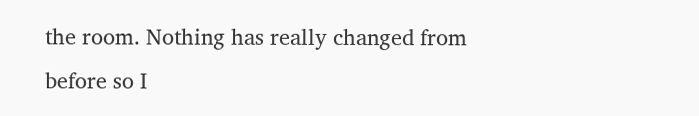the room. Nothing has really changed from before so I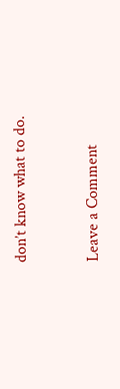don’t know what to do.


Leave a Comment